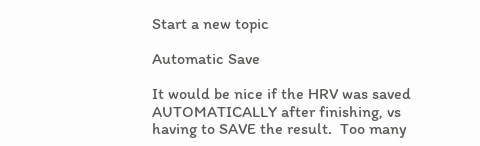Start a new topic

Automatic Save

It would be nice if the HRV was saved AUTOMATICALLY after finishing, vs having to SAVE the result.  Too many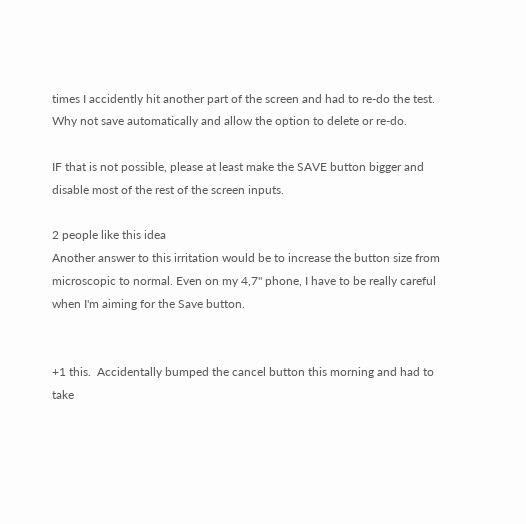times I accidently hit another part of the screen and had to re-do the test.  Why not save automatically and allow the option to delete or re-do.

IF that is not possible, please at least make the SAVE button bigger and disable most of the rest of the screen inputs.

2 people like this idea
Another answer to this irritation would be to increase the button size from microscopic to normal. Even on my 4,7" phone, I have to be really careful when I'm aiming for the Save button.


+1 this.  Accidentally bumped the cancel button this morning and had to take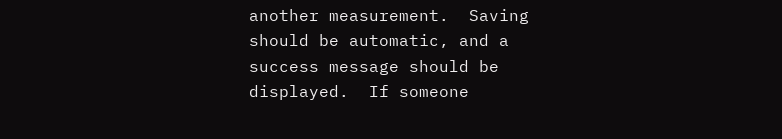another measurement.  Saving should be automatic, and a success message should be displayed.  If someone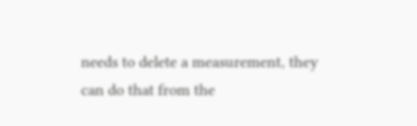needs to delete a measurement, they can do that from the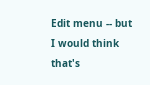Edit menu -- but I would think that's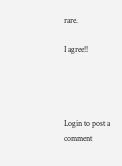rare.

I agree!!




Login to post a comment